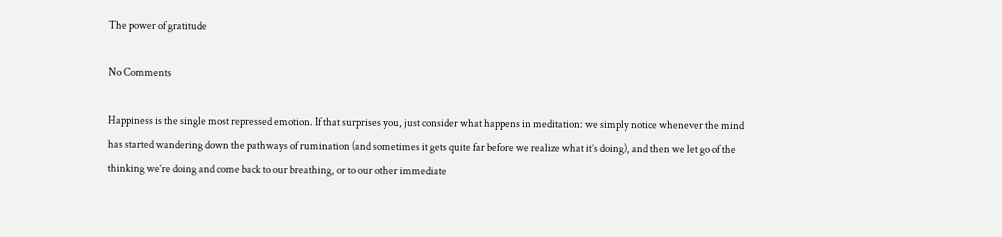The power of gratitude

No Comments

Happiness is the single most repressed emotion. If that surprises you, just consider what happens in meditation: we simply notice whenever the mind has started wandering down the pathways of rumination (and sometimes it gets quite far before we realize what it’s doing), and then we let go of the thinking we’re doing and come back to our breathing, or to our other immediate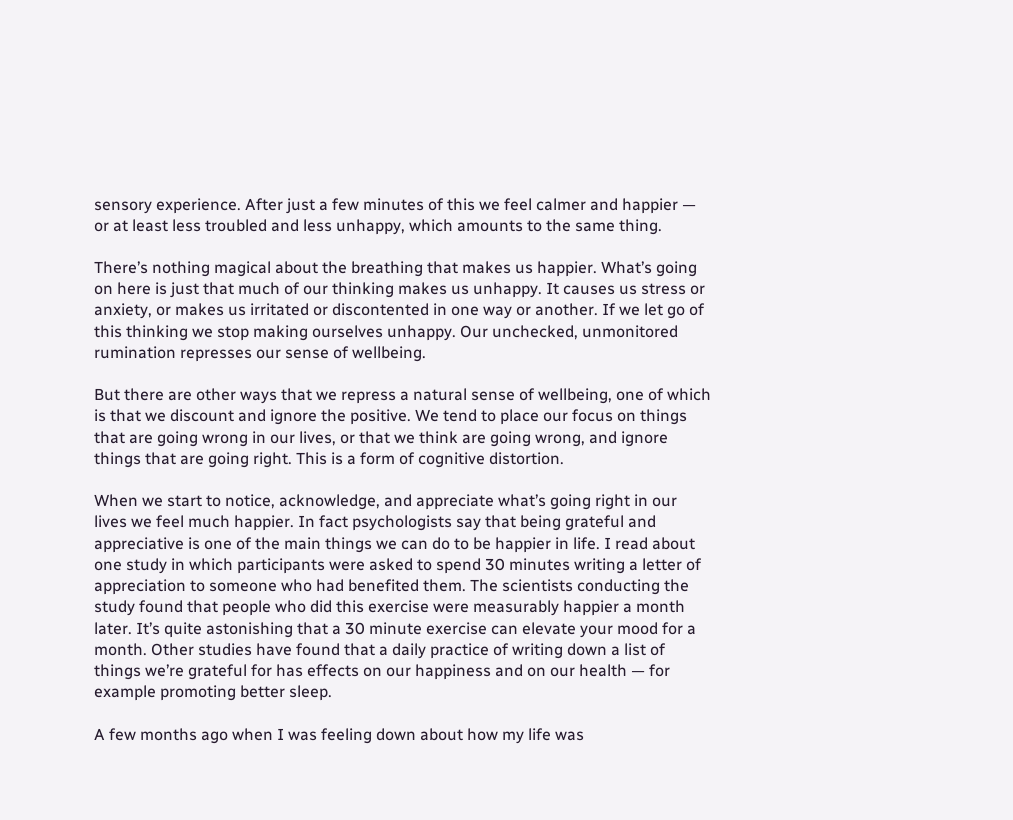sensory experience. After just a few minutes of this we feel calmer and happier — or at least less troubled and less unhappy, which amounts to the same thing.

There’s nothing magical about the breathing that makes us happier. What’s going on here is just that much of our thinking makes us unhappy. It causes us stress or anxiety, or makes us irritated or discontented in one way or another. If we let go of this thinking we stop making ourselves unhappy. Our unchecked, unmonitored rumination represses our sense of wellbeing.

But there are other ways that we repress a natural sense of wellbeing, one of which is that we discount and ignore the positive. We tend to place our focus on things that are going wrong in our lives, or that we think are going wrong, and ignore things that are going right. This is a form of cognitive distortion.

When we start to notice, acknowledge, and appreciate what’s going right in our lives we feel much happier. In fact psychologists say that being grateful and appreciative is one of the main things we can do to be happier in life. I read about one study in which participants were asked to spend 30 minutes writing a letter of appreciation to someone who had benefited them. The scientists conducting the study found that people who did this exercise were measurably happier a month later. It’s quite astonishing that a 30 minute exercise can elevate your mood for a month. Other studies have found that a daily practice of writing down a list of things we’re grateful for has effects on our happiness and on our health — for example promoting better sleep.

A few months ago when I was feeling down about how my life was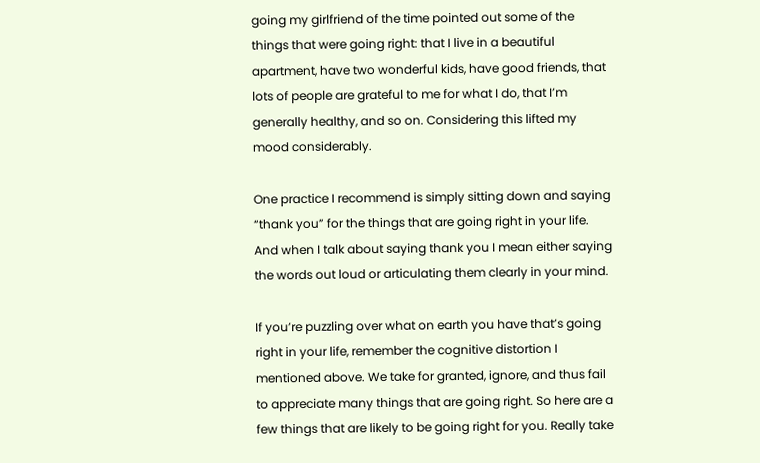going my girlfriend of the time pointed out some of the things that were going right: that I live in a beautiful apartment, have two wonderful kids, have good friends, that lots of people are grateful to me for what I do, that I’m generally healthy, and so on. Considering this lifted my mood considerably.

One practice I recommend is simply sitting down and saying “thank you” for the things that are going right in your life. And when I talk about saying thank you I mean either saying the words out loud or articulating them clearly in your mind.

If you’re puzzling over what on earth you have that’s going right in your life, remember the cognitive distortion I mentioned above. We take for granted, ignore, and thus fail to appreciate many things that are going right. So here are a few things that are likely to be going right for you. Really take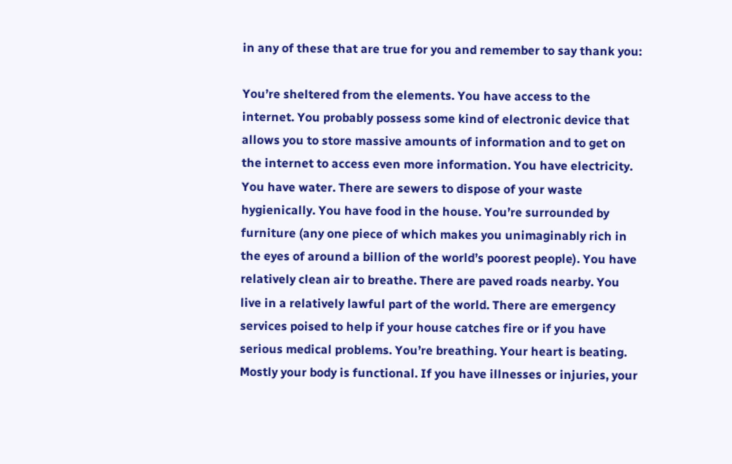in any of these that are true for you and remember to say thank you:

You’re sheltered from the elements. You have access to the internet. You probably possess some kind of electronic device that allows you to store massive amounts of information and to get on the internet to access even more information. You have electricity. You have water. There are sewers to dispose of your waste hygienically. You have food in the house. You’re surrounded by furniture (any one piece of which makes you unimaginably rich in the eyes of around a billion of the world’s poorest people). You have relatively clean air to breathe. There are paved roads nearby. You live in a relatively lawful part of the world. There are emergency services poised to help if your house catches fire or if you have serious medical problems. You’re breathing. Your heart is beating. Mostly your body is functional. If you have illnesses or injuries, your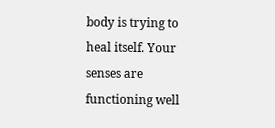body is trying to heal itself. Your senses are functioning well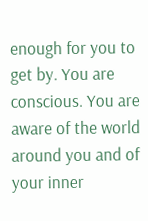enough for you to get by. You are conscious. You are aware of the world around you and of your inner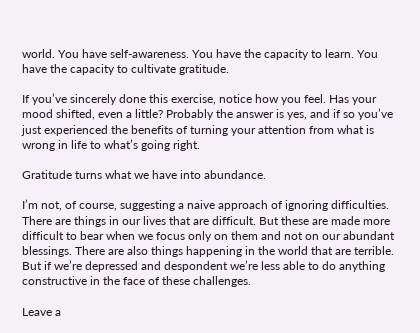world. You have self-awareness. You have the capacity to learn. You have the capacity to cultivate gratitude.

If you’ve sincerely done this exercise, notice how you feel. Has your mood shifted, even a little? Probably the answer is yes, and if so you’ve just experienced the benefits of turning your attention from what is wrong in life to what’s going right.

Gratitude turns what we have into abundance.

I’m not, of course, suggesting a naive approach of ignoring difficulties. There are things in our lives that are difficult. But these are made more difficult to bear when we focus only on them and not on our abundant blessings. There are also things happening in the world that are terrible. But if we’re depressed and despondent we’re less able to do anything constructive in the face of these challenges.

Leave a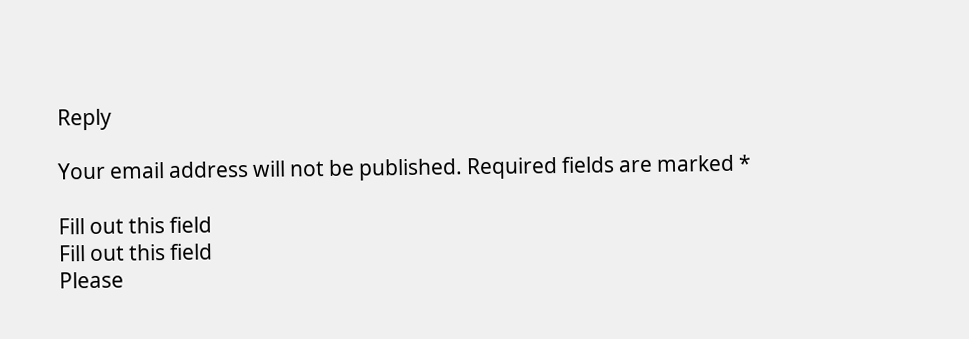Reply

Your email address will not be published. Required fields are marked *

Fill out this field
Fill out this field
Please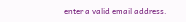enter a valid email address.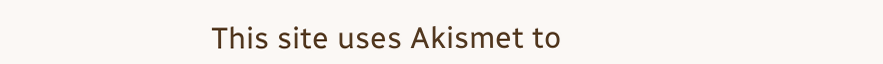This site uses Akismet to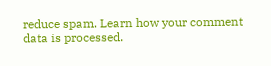reduce spam. Learn how your comment data is processed.